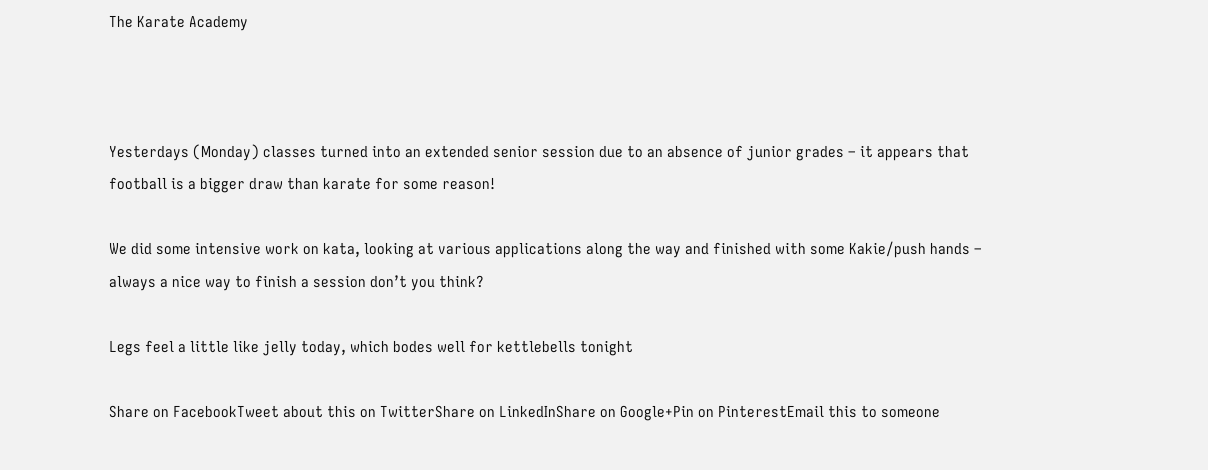The Karate Academy



Yesterdays (Monday) classes turned into an extended senior session due to an absence of junior grades – it appears that football is a bigger draw than karate for some reason!

We did some intensive work on kata, looking at various applications along the way and finished with some Kakie/push hands – always a nice way to finish a session don’t you think?

Legs feel a little like jelly today, which bodes well for kettlebells tonight

Share on FacebookTweet about this on TwitterShare on LinkedInShare on Google+Pin on PinterestEmail this to someone